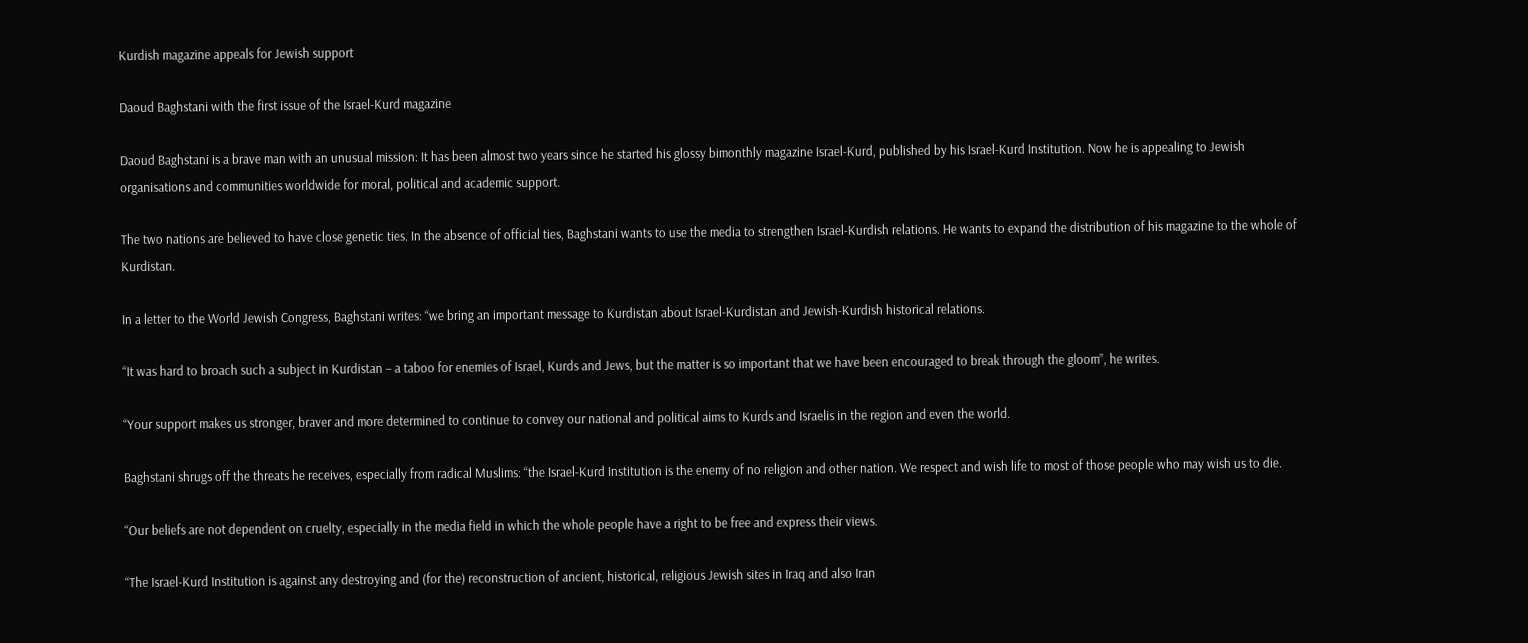Kurdish magazine appeals for Jewish support

Daoud Baghstani with the first issue of the Israel-Kurd magazine

Daoud Baghstani is a brave man with an unusual mission: It has been almost two years since he started his glossy bimonthly magazine Israel-Kurd, published by his Israel-Kurd Institution. Now he is appealing to Jewish organisations and communities worldwide for moral, political and academic support.

The two nations are believed to have close genetic ties. In the absence of official ties, Baghstani wants to use the media to strengthen Israel-Kurdish relations. He wants to expand the distribution of his magazine to the whole of Kurdistan.

In a letter to the World Jewish Congress, Baghstani writes: “we bring an important message to Kurdistan about Israel-Kurdistan and Jewish-Kurdish historical relations.

“It was hard to broach such a subject in Kurdistan – a taboo for enemies of Israel, Kurds and Jews, but the matter is so important that we have been encouraged to break through the gloom”, he writes.

“Your support makes us stronger, braver and more determined to continue to convey our national and political aims to Kurds and Israelis in the region and even the world.

Baghstani shrugs off the threats he receives, especially from radical Muslims: “the Israel-Kurd Institution is the enemy of no religion and other nation. We respect and wish life to most of those people who may wish us to die.

“Our beliefs are not dependent on cruelty, especially in the media field in which the whole people have a right to be free and express their views.

“The Israel-Kurd Institution is against any destroying and (for the) reconstruction of ancient, historical, religious Jewish sites in Iraq and also Iran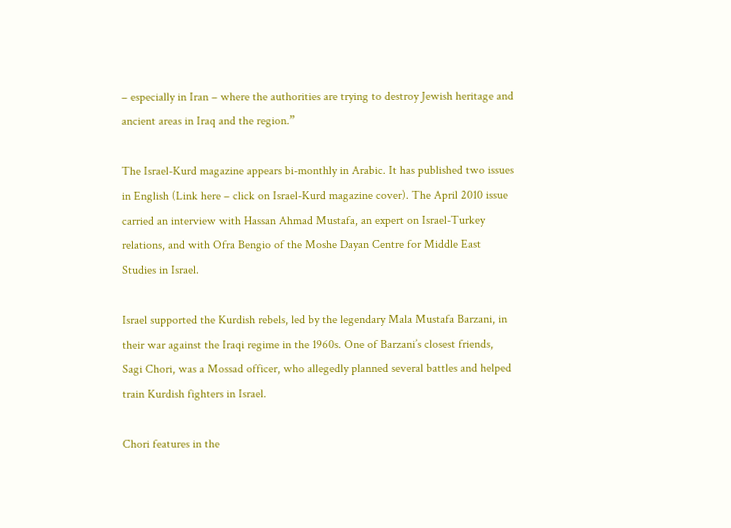– especially in Iran – where the authorities are trying to destroy Jewish heritage and ancient areas in Iraq and the region.”

The Israel-Kurd magazine appears bi-monthly in Arabic. It has published two issues in English (Link here – click on Israel-Kurd magazine cover). The April 2010 issue carried an interview with Hassan Ahmad Mustafa, an expert on Israel-Turkey relations, and with Ofra Bengio of the Moshe Dayan Centre for Middle East Studies in Israel.

Israel supported the Kurdish rebels, led by the legendary Mala Mustafa Barzani, in their war against the Iraqi regime in the 1960s. One of Barzani’s closest friends, Sagi Chori, was a Mossad officer, who allegedly planned several battles and helped train Kurdish fighters in Israel.

Chori features in the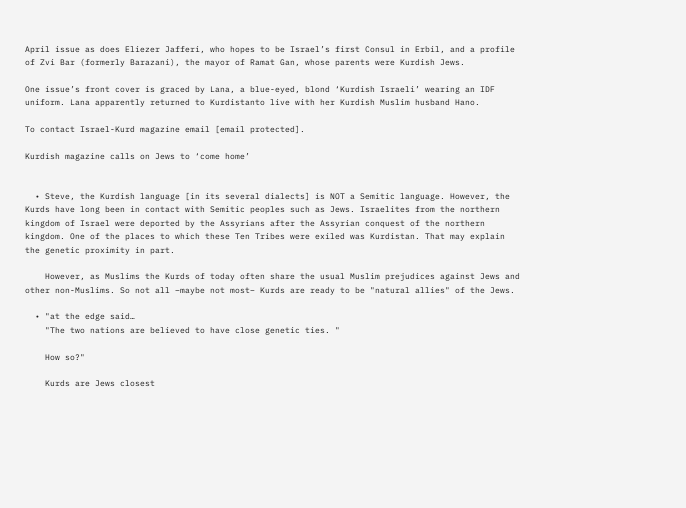April issue as does Eliezer Jafferi, who hopes to be Israel’s first Consul in Erbil, and a profile of Zvi Bar (formerly Barazani), the mayor of Ramat Gan, whose parents were Kurdish Jews.

One issue’s front cover is graced by Lana, a blue-eyed, blond ‘Kurdish Israeli’ wearing an IDF uniform. Lana apparently returned to Kurdistanto live with her Kurdish Muslim husband Hano.

To contact Israel-Kurd magazine email [email protected].

Kurdish magazine calls on Jews to ‘come home’


  • Steve, the Kurdish language [in its several dialects] is NOT a Semitic language. However, the Kurds have long been in contact with Semitic peoples such as Jews. Israelites from the northern kingdom of Israel were deported by the Assyrians after the Assyrian conquest of the northern kingdom. One of the places to which these Ten Tribes were exiled was Kurdistan. That may explain the genetic proximity in part.

    However, as Muslims the Kurds of today often share the usual Muslim prejudices against Jews and other non-Muslims. So not all –maybe not most– Kurds are ready to be "natural allies" of the Jews.

  • "at the edge said…
    "The two nations are believed to have close genetic ties. "

    How so?"

    Kurds are Jews closest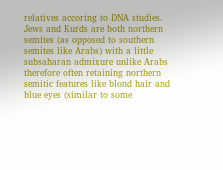relatives accoring to DNA studies. Jews and Kurds are both northern semites (as opposed to southern semites like Arabs) with a little subsaharan admixure unlike Arabs therefore often retaining northern semitic features like blond hair and blue eyes (similar to some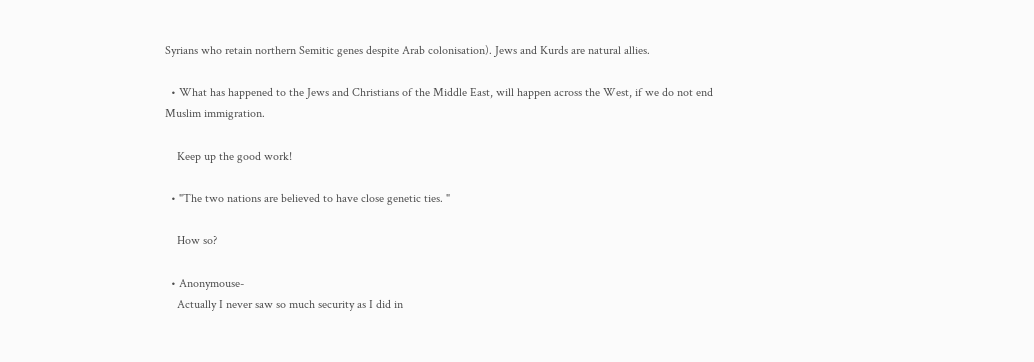Syrians who retain northern Semitic genes despite Arab colonisation). Jews and Kurds are natural allies.

  • What has happened to the Jews and Christians of the Middle East, will happen across the West, if we do not end Muslim immigration.

    Keep up the good work!

  • "The two nations are believed to have close genetic ties. "

    How so?

  • Anonymouse-
    Actually I never saw so much security as I did in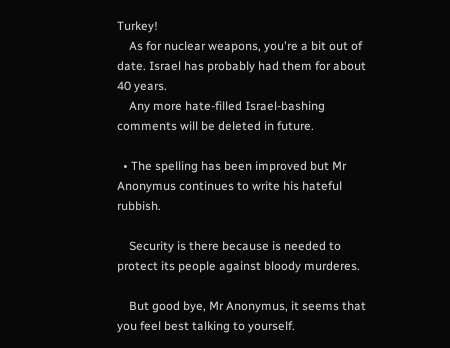Turkey!
    As for nuclear weapons, you're a bit out of date. Israel has probably had them for about 40 years.
    Any more hate-filled Israel-bashing comments will be deleted in future.

  • The spelling has been improved but Mr Anonymus continues to write his hateful rubbish.

    Security is there because is needed to protect its people against bloody murderes.

    But good bye, Mr Anonymus, it seems that you feel best talking to yourself.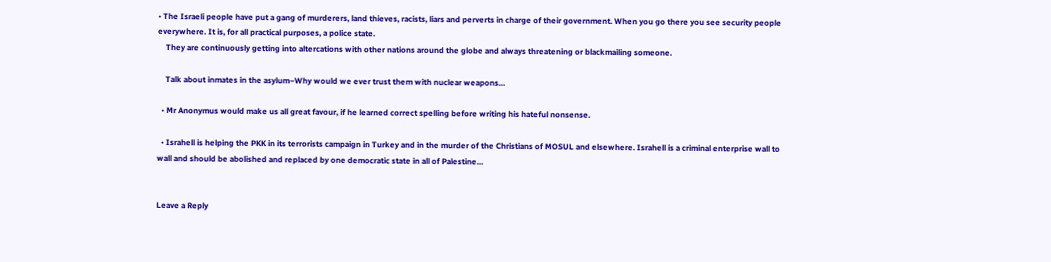• The Israeli people have put a gang of murderers, land thieves, racists, liars and perverts in charge of their government. When you go there you see security people everywhere. It is, for all practical purposes, a police state.
    They are continuously getting into altercations with other nations around the globe and always threatening or blackmailing someone.

    Talk about inmates in the asylum–Why would we ever trust them with nuclear weapons…

  • Mr Anonymus would make us all great favour, if he learned correct spelling before writing his hateful nonsense.

  • Israhell is helping the PKK in its terrorists campaign in Turkey and in the murder of the Christians of MOSUL and elsewhere. Israhell is a criminal enterprise wall to wall and should be abolished and replaced by one democratic state in all of Palestine…


Leave a Reply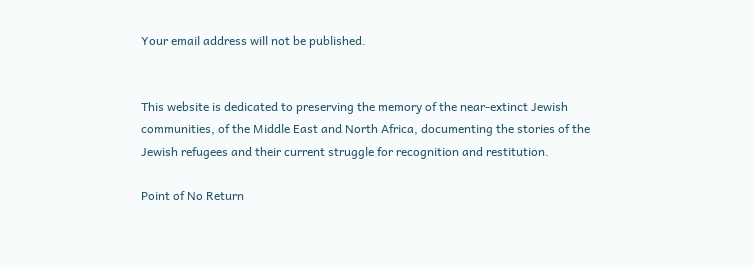Your email address will not be published.


This website is dedicated to preserving the memory of the near-extinct Jewish communities, of the Middle East and North Africa, documenting the stories of the Jewish refugees and their current struggle for recognition and restitution.

Point of No Return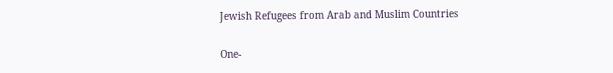Jewish Refugees from Arab and Muslim Countries

One-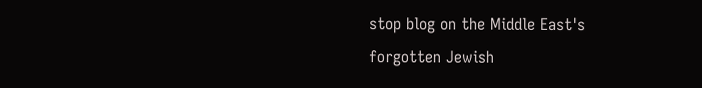stop blog on the Middle East's
forgotten Jewish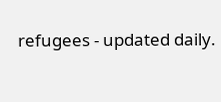refugees - updated daily.